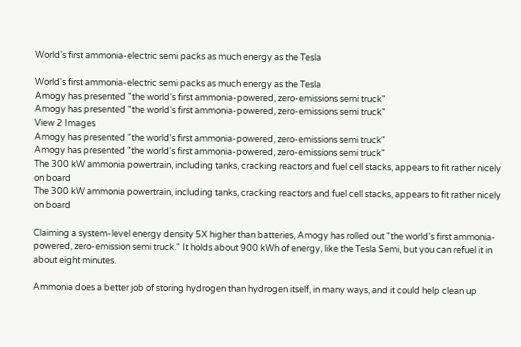World's first ammonia-electric semi packs as much energy as the Tesla

World's first ammonia-electric semi packs as much energy as the Tesla
Amogy has presented "the world's first ammonia-powered, zero-emissions semi truck"
Amogy has presented "the world's first ammonia-powered, zero-emissions semi truck"
View 2 Images
Amogy has presented "the world's first ammonia-powered, zero-emissions semi truck"
Amogy has presented "the world's first ammonia-powered, zero-emissions semi truck"
The 300 kW ammonia powertrain, including tanks, cracking reactors and fuel cell stacks, appears to fit rather nicely on board
The 300 kW ammonia powertrain, including tanks, cracking reactors and fuel cell stacks, appears to fit rather nicely on board

Claiming a system-level energy density 5X higher than batteries, Amogy has rolled out "the world's first ammonia-powered, zero-emission semi truck." It holds about 900 kWh of energy, like the Tesla Semi, but you can refuel it in about eight minutes.

Ammonia does a better job of storing hydrogen than hydrogen itself, in many ways, and it could help clean up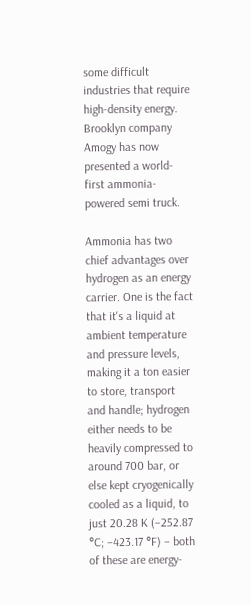some difficult industries that require high-density energy. Brooklyn company Amogy has now presented a world-first ammonia-powered semi truck.

Ammonia has two chief advantages over hydrogen as an energy carrier. One is the fact that it's a liquid at ambient temperature and pressure levels, making it a ton easier to store, transport and handle; hydrogen either needs to be heavily compressed to around 700 bar, or else kept cryogenically cooled as a liquid, to just 20.28 K (−252.87 °C; −423.17 °F) – both of these are energy-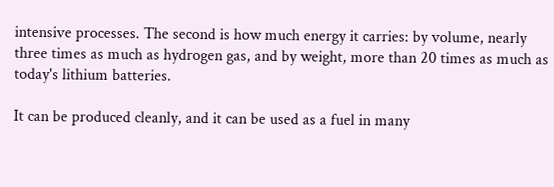intensive processes. The second is how much energy it carries: by volume, nearly three times as much as hydrogen gas, and by weight, more than 20 times as much as today's lithium batteries.

It can be produced cleanly, and it can be used as a fuel in many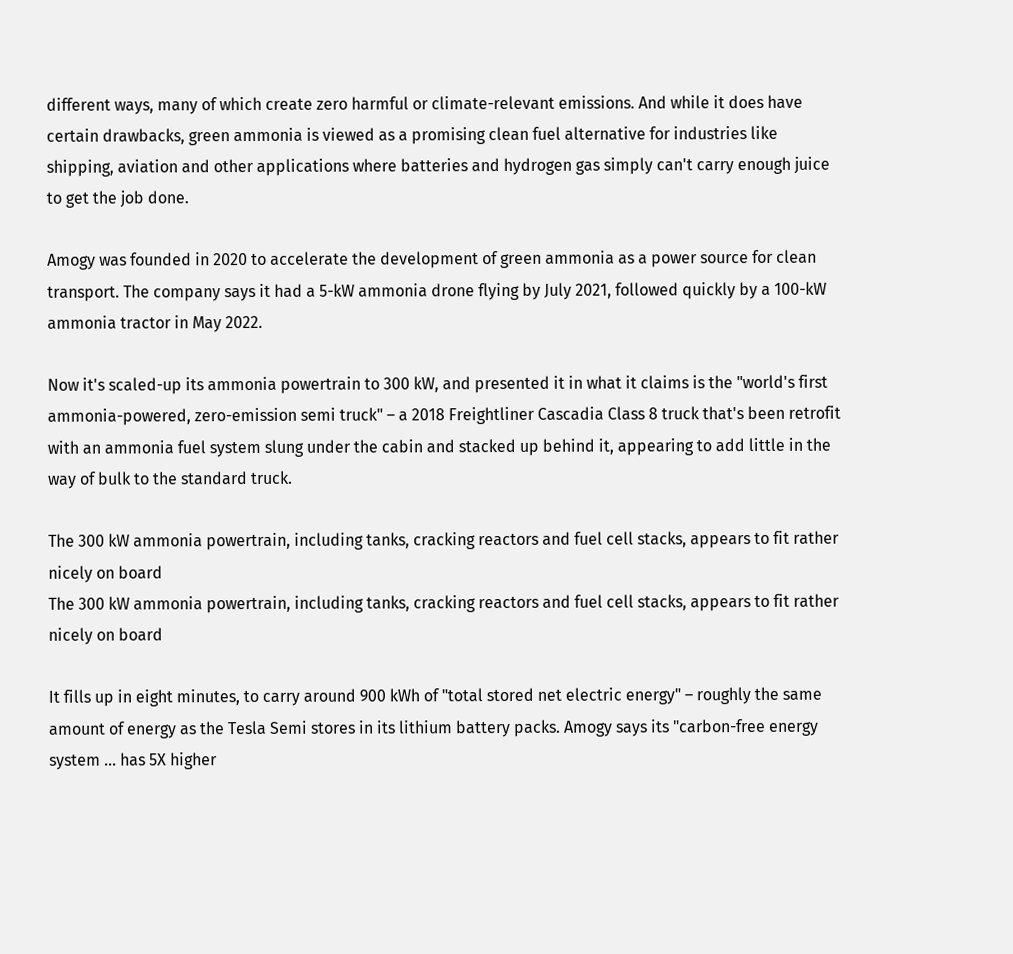different ways, many of which create zero harmful or climate-relevant emissions. And while it does have certain drawbacks, green ammonia is viewed as a promising clean fuel alternative for industries like shipping, aviation and other applications where batteries and hydrogen gas simply can't carry enough juice to get the job done.

Amogy was founded in 2020 to accelerate the development of green ammonia as a power source for clean transport. The company says it had a 5-kW ammonia drone flying by July 2021, followed quickly by a 100-kW ammonia tractor in May 2022.

Now it's scaled-up its ammonia powertrain to 300 kW, and presented it in what it claims is the "world's first ammonia-powered, zero-emission semi truck" – a 2018 Freightliner Cascadia Class 8 truck that's been retrofit with an ammonia fuel system slung under the cabin and stacked up behind it, appearing to add little in the way of bulk to the standard truck.

The 300 kW ammonia powertrain, including tanks, cracking reactors and fuel cell stacks, appears to fit rather nicely on board
The 300 kW ammonia powertrain, including tanks, cracking reactors and fuel cell stacks, appears to fit rather nicely on board

It fills up in eight minutes, to carry around 900 kWh of "total stored net electric energy" – roughly the same amount of energy as the Tesla Semi stores in its lithium battery packs. Amogy says its "carbon-free energy system ... has 5X higher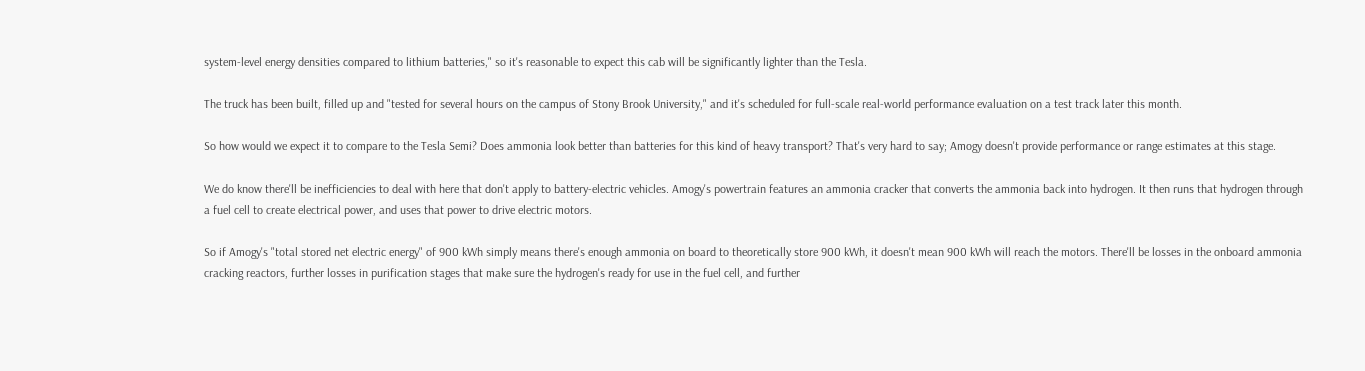system-level energy densities compared to lithium batteries," so it's reasonable to expect this cab will be significantly lighter than the Tesla.

The truck has been built, filled up and "tested for several hours on the campus of Stony Brook University," and it's scheduled for full-scale real-world performance evaluation on a test track later this month.

So how would we expect it to compare to the Tesla Semi? Does ammonia look better than batteries for this kind of heavy transport? That's very hard to say; Amogy doesn't provide performance or range estimates at this stage.

We do know there'll be inefficiencies to deal with here that don't apply to battery-electric vehicles. Amogy's powertrain features an ammonia cracker that converts the ammonia back into hydrogen. It then runs that hydrogen through a fuel cell to create electrical power, and uses that power to drive electric motors.

So if Amogy's "total stored net electric energy" of 900 kWh simply means there's enough ammonia on board to theoretically store 900 kWh, it doesn't mean 900 kWh will reach the motors. There'll be losses in the onboard ammonia cracking reactors, further losses in purification stages that make sure the hydrogen's ready for use in the fuel cell, and further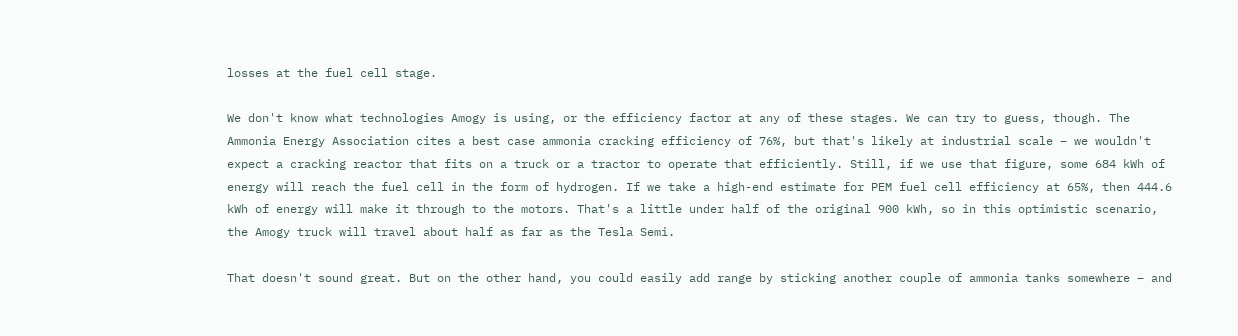losses at the fuel cell stage.

We don't know what technologies Amogy is using, or the efficiency factor at any of these stages. We can try to guess, though. The Ammonia Energy Association cites a best case ammonia cracking efficiency of 76%, but that's likely at industrial scale – we wouldn't expect a cracking reactor that fits on a truck or a tractor to operate that efficiently. Still, if we use that figure, some 684 kWh of energy will reach the fuel cell in the form of hydrogen. If we take a high-end estimate for PEM fuel cell efficiency at 65%, then 444.6 kWh of energy will make it through to the motors. That's a little under half of the original 900 kWh, so in this optimistic scenario, the Amogy truck will travel about half as far as the Tesla Semi.

That doesn't sound great. But on the other hand, you could easily add range by sticking another couple of ammonia tanks somewhere – and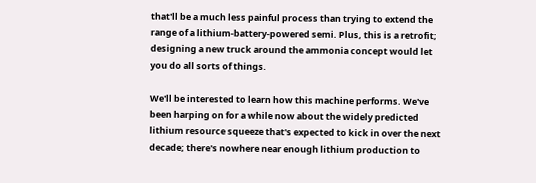that'll be a much less painful process than trying to extend the range of a lithium-battery-powered semi. Plus, this is a retrofit; designing a new truck around the ammonia concept would let you do all sorts of things.

We'll be interested to learn how this machine performs. We've been harping on for a while now about the widely predicted lithium resource squeeze that's expected to kick in over the next decade; there's nowhere near enough lithium production to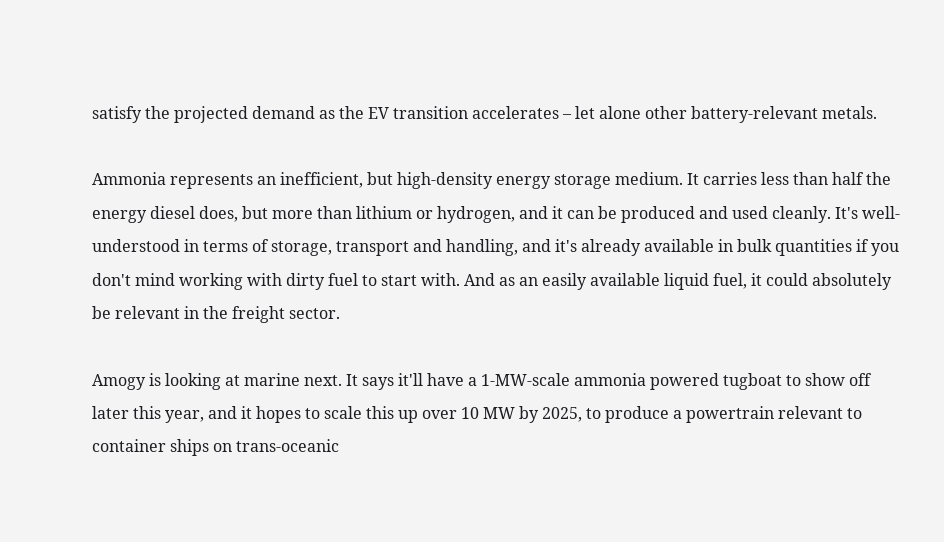satisfy the projected demand as the EV transition accelerates – let alone other battery-relevant metals.

Ammonia represents an inefficient, but high-density energy storage medium. It carries less than half the energy diesel does, but more than lithium or hydrogen, and it can be produced and used cleanly. It's well-understood in terms of storage, transport and handling, and it's already available in bulk quantities if you don't mind working with dirty fuel to start with. And as an easily available liquid fuel, it could absolutely be relevant in the freight sector.

Amogy is looking at marine next. It says it'll have a 1-MW-scale ammonia powered tugboat to show off later this year, and it hopes to scale this up over 10 MW by 2025, to produce a powertrain relevant to container ships on trans-oceanic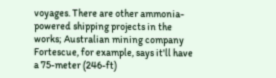voyages. There are other ammonia-powered shipping projects in the works; Australian mining company Fortescue, for example, says it'll have a 75-meter (246-ft)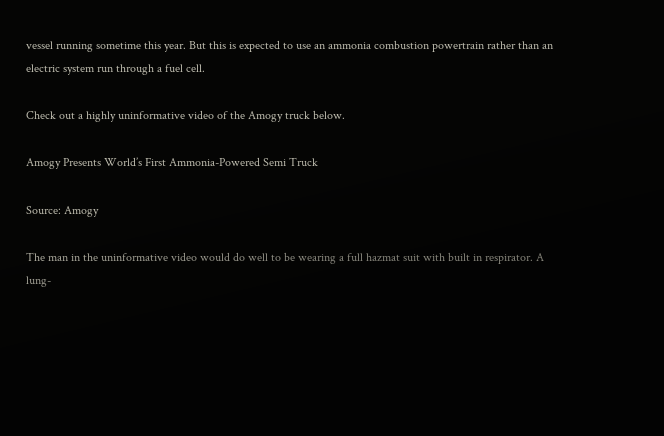vessel running sometime this year. But this is expected to use an ammonia combustion powertrain rather than an electric system run through a fuel cell.

Check out a highly uninformative video of the Amogy truck below.

Amogy Presents World’s First Ammonia-Powered Semi Truck

Source: Amogy

The man in the uninformative video would do well to be wearing a full hazmat suit with built in respirator. A lung-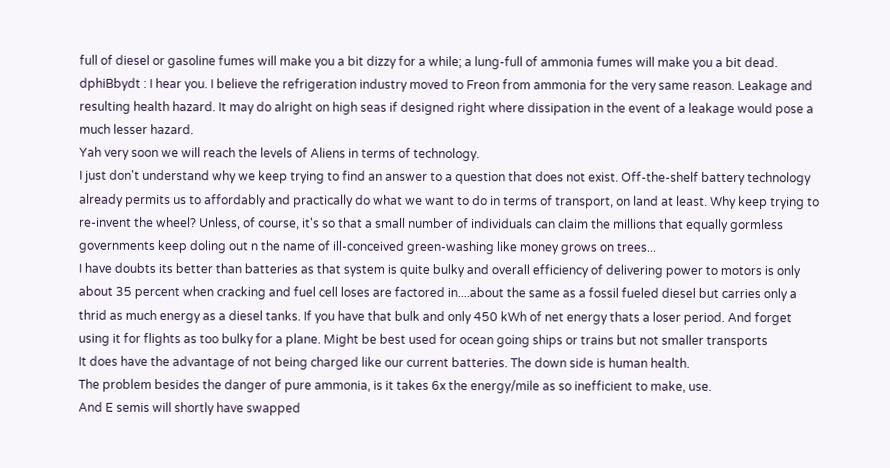full of diesel or gasoline fumes will make you a bit dizzy for a while; a lung-full of ammonia fumes will make you a bit dead.
dphiBbydt : I hear you. I believe the refrigeration industry moved to Freon from ammonia for the very same reason. Leakage and resulting health hazard. It may do alright on high seas if designed right where dissipation in the event of a leakage would pose a much lesser hazard.
Yah very soon we will reach the levels of Aliens in terms of technology.
I just don't understand why we keep trying to find an answer to a question that does not exist. Off-the-shelf battery technology already permits us to affordably and practically do what we want to do in terms of transport, on land at least. Why keep trying to re-invent the wheel? Unless, of course, it's so that a small number of individuals can claim the millions that equally gormless governments keep doling out n the name of ill-conceived green-washing like money grows on trees...
I have doubts its better than batteries as that system is quite bulky and overall efficiency of delivering power to motors is only about 35 percent when cracking and fuel cell loses are factored in....about the same as a fossil fueled diesel but carries only a thrid as much energy as a diesel tanks. If you have that bulk and only 450 kWh of net energy thats a loser period. And forget using it for flights as too bulky for a plane. Might be best used for ocean going ships or trains but not smaller transports
It does have the advantage of not being charged like our current batteries. The down side is human health.
The problem besides the danger of pure ammonia, is it takes 6x the energy/mile as so inefficient to make, use.
And E semis will shortly have swapped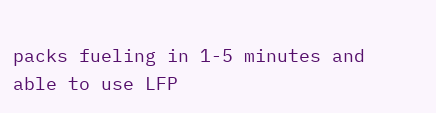packs fueling in 1-5 minutes and able to use LFP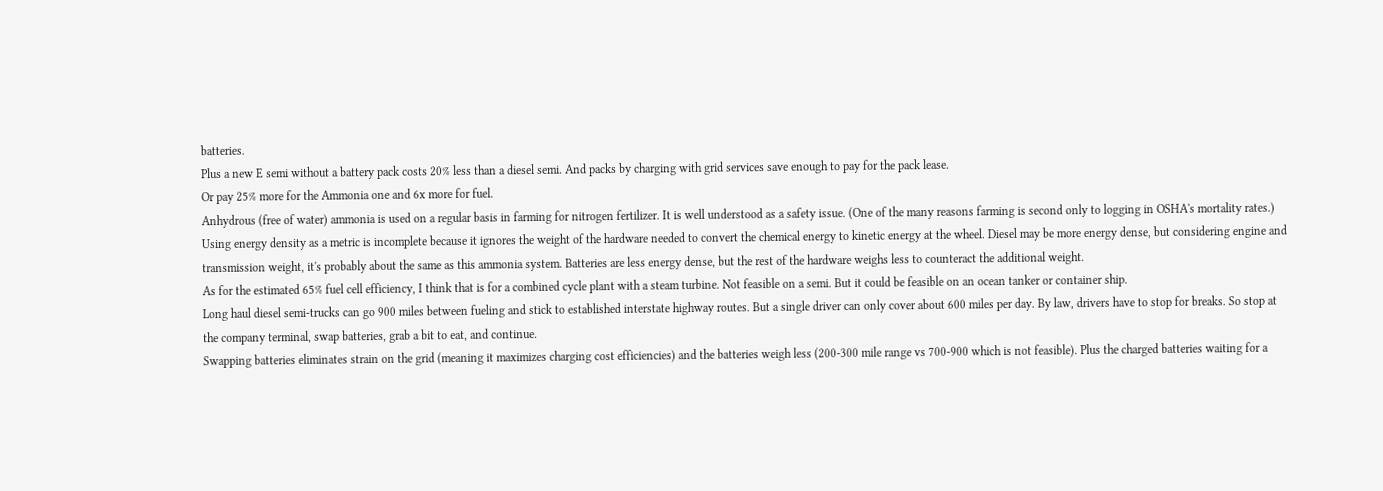batteries.
Plus a new E semi without a battery pack costs 20% less than a diesel semi. And packs by charging with grid services save enough to pay for the pack lease.
Or pay 25% more for the Ammonia one and 6x more for fuel.
Anhydrous (free of water) ammonia is used on a regular basis in farming for nitrogen fertilizer. It is well understood as a safety issue. (One of the many reasons farming is second only to logging in OSHA's mortality rates.) Using energy density as a metric is incomplete because it ignores the weight of the hardware needed to convert the chemical energy to kinetic energy at the wheel. Diesel may be more energy dense, but considering engine and transmission weight, it's probably about the same as this ammonia system. Batteries are less energy dense, but the rest of the hardware weighs less to counteract the additional weight.
As for the estimated 65% fuel cell efficiency, I think that is for a combined cycle plant with a steam turbine. Not feasible on a semi. But it could be feasible on an ocean tanker or container ship.
Long haul diesel semi-trucks can go 900 miles between fueling and stick to established interstate highway routes. But a single driver can only cover about 600 miles per day. By law, drivers have to stop for breaks. So stop at the company terminal, swap batteries, grab a bit to eat, and continue.
Swapping batteries eliminates strain on the grid (meaning it maximizes charging cost efficiencies) and the batteries weigh less (200-300 mile range vs 700-900 which is not feasible). Plus the charged batteries waiting for a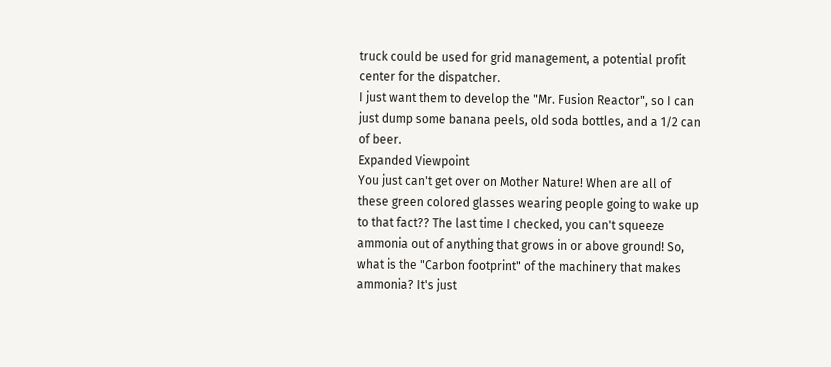truck could be used for grid management, a potential profit center for the dispatcher.
I just want them to develop the "Mr. Fusion Reactor", so I can just dump some banana peels, old soda bottles, and a 1/2 can of beer.
Expanded Viewpoint
You just can't get over on Mother Nature! When are all of these green colored glasses wearing people going to wake up to that fact?? The last time I checked, you can't squeeze ammonia out of anything that grows in or above ground! So, what is the "Carbon footprint" of the machinery that makes ammonia? It's just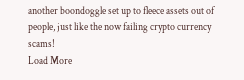another boondoggle set up to fleece assets out of people, just like the now failing crypto currency scams!
Load More